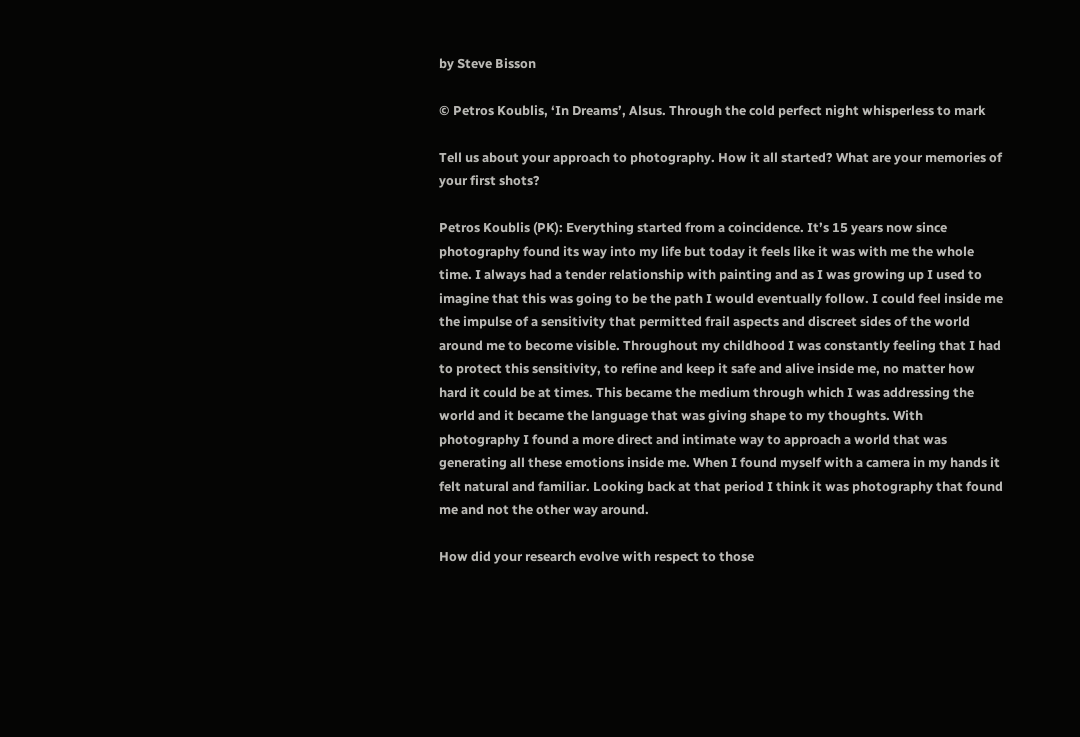by Steve Bisson

© Petros Koublis, ‘In Dreams’, Alsus. Through the cold perfect night whisperless to mark

Tell us about your approach to photography. How it all started? What are your memories of your first shots?

Petros Koublis (PK): Everything started from a coincidence. It’s 15 years now since photography found its way into my life but today it feels like it was with me the whole time. I always had a tender relationship with painting and as I was growing up I used to imagine that this was going to be the path I would eventually follow. I could feel inside me the impulse of a sensitivity that permitted frail aspects and discreet sides of the world around me to become visible. Throughout my childhood I was constantly feeling that I had to protect this sensitivity, to refine and keep it safe and alive inside me, no matter how hard it could be at times. This became the medium through which I was addressing the world and it became the language that was giving shape to my thoughts. With photography I found a more direct and intimate way to approach a world that was generating all these emotions inside me. When I found myself with a camera in my hands it felt natural and familiar. Looking back at that period I think it was photography that found me and not the other way around.

How did your research evolve with respect to those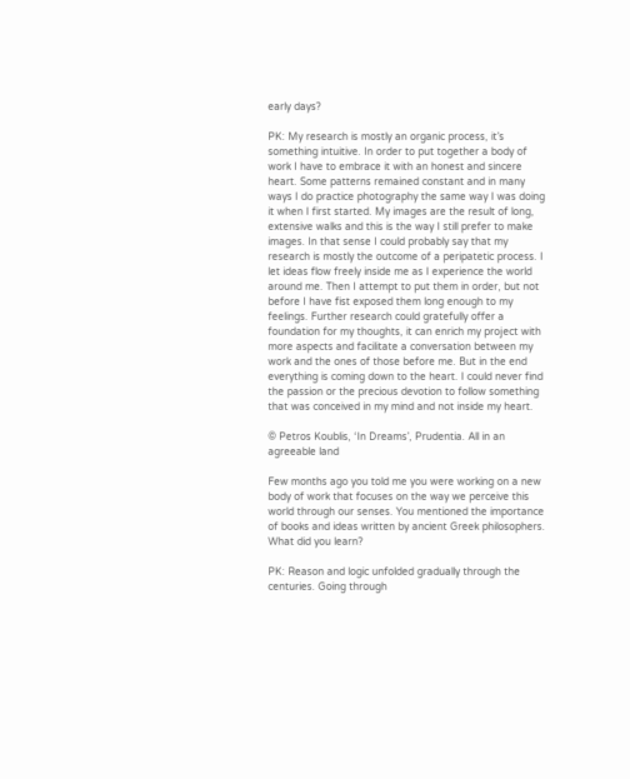early days?

PK: My research is mostly an organic process, it’s something intuitive. In order to put together a body of work I have to embrace it with an honest and sincere heart. Some patterns remained constant and in many ways I do practice photography the same way I was doing it when I first started. My images are the result of long, extensive walks and this is the way I still prefer to make images. In that sense I could probably say that my research is mostly the outcome of a peripatetic process. I let ideas flow freely inside me as I experience the world around me. Then I attempt to put them in order, but not before I have fist exposed them long enough to my feelings. Further research could gratefully offer a foundation for my thoughts, it can enrich my project with more aspects and facilitate a conversation between my work and the ones of those before me. But in the end everything is coming down to the heart. I could never find the passion or the precious devotion to follow something that was conceived in my mind and not inside my heart.

© Petros Koublis, ‘In Dreams’, Prudentia. All in an agreeable land

Few months ago you told me you were working on a new body of work that focuses on the way we perceive this world through our senses. You mentioned the importance of books and ideas written by ancient Greek philosophers. What did you learn?

PK: Reason and logic unfolded gradually through the centuries. Going through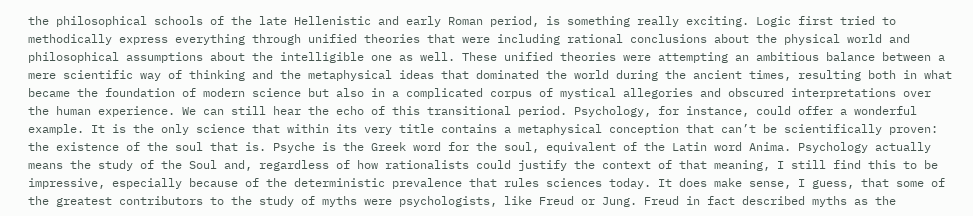the philosophical schools of the late Hellenistic and early Roman period, is something really exciting. Logic first tried to methodically express everything through unified theories that were including rational conclusions about the physical world and philosophical assumptions about the intelligible one as well. These unified theories were attempting an ambitious balance between a mere scientific way of thinking and the metaphysical ideas that dominated the world during the ancient times, resulting both in what became the foundation of modern science but also in a complicated corpus of mystical allegories and obscured interpretations over the human experience. We can still hear the echo of this transitional period. Psychology, for instance, could offer a wonderful example. It is the only science that within its very title contains a metaphysical conception that can’t be scientifically proven: the existence of the soul that is. Psyche is the Greek word for the soul, equivalent of the Latin word Anima. Psychology actually means the study of the Soul and, regardless of how rationalists could justify the context of that meaning, I still find this to be impressive, especially because of the deterministic prevalence that rules sciences today. It does make sense, I guess, that some of the greatest contributors to the study of myths were psychologists, like Freud or Jung. Freud in fact described myths as the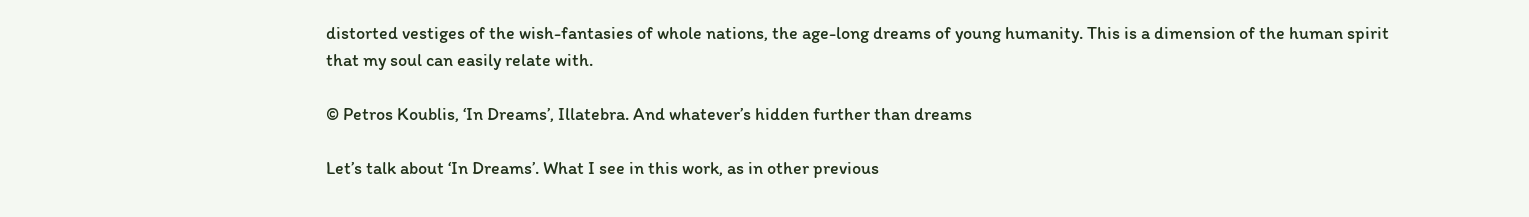distorted vestiges of the wish-fantasies of whole nations, the age-long dreams of young humanity. This is a dimension of the human spirit that my soul can easily relate with.

© Petros Koublis, ‘In Dreams’, Illatebra. And whatever’s hidden further than dreams

Let’s talk about ‘In Dreams’. What I see in this work, as in other previous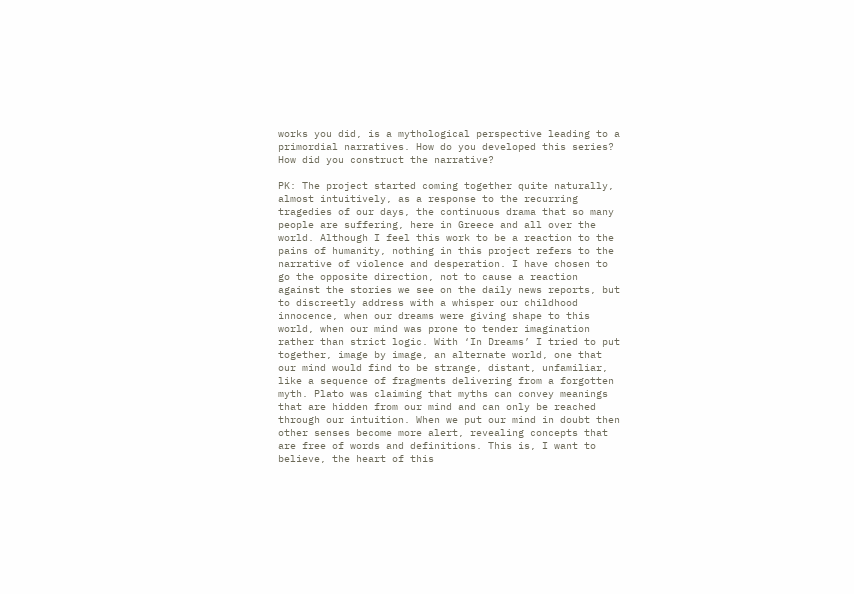works you did, is a mythological perspective leading to a primordial narratives. How do you developed this series? How did you construct the narrative?

PK: The project started coming together quite naturally, almost intuitively, as a response to the recurring tragedies of our days, the continuous drama that so many people are suffering, here in Greece and all over the world. Although I feel this work to be a reaction to the pains of humanity, nothing in this project refers to the narrative of violence and desperation. I have chosen to go the opposite direction, not to cause a reaction against the stories we see on the daily news reports, but to discreetly address with a whisper our childhood innocence, when our dreams were giving shape to this world, when our mind was prone to tender imagination rather than strict logic. With ‘In Dreams’ I tried to put together, image by image, an alternate world, one that our mind would find to be strange, distant, unfamiliar, like a sequence of fragments delivering from a forgotten myth. Plato was claiming that myths can convey meanings that are hidden from our mind and can only be reached through our intuition. When we put our mind in doubt then other senses become more alert, revealing concepts that are free of words and definitions. This is, I want to believe, the heart of this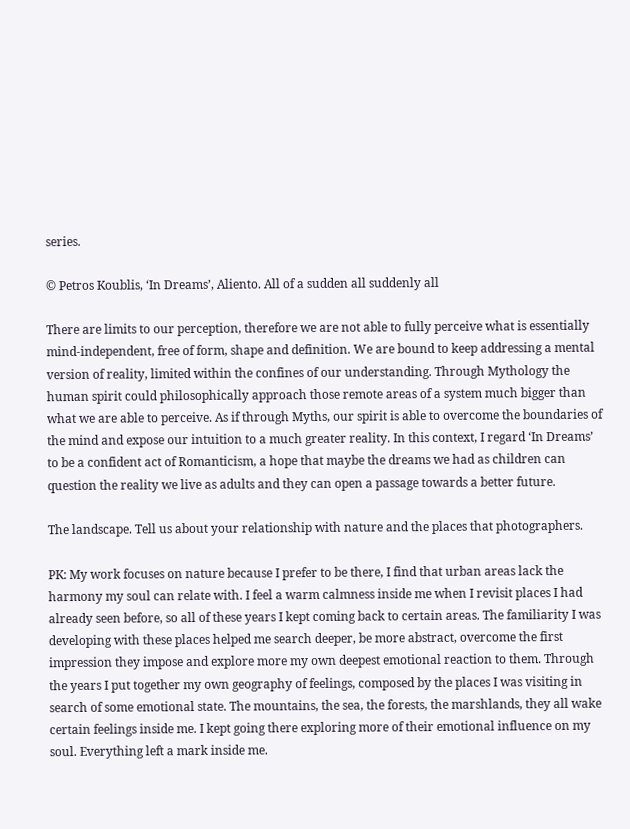series.

© Petros Koublis, ‘In Dreams’, Aliento. All of a sudden all suddenly all

There are limits to our perception, therefore we are not able to fully perceive what is essentially mind-independent, free of form, shape and definition. We are bound to keep addressing a mental version of reality, limited within the confines of our understanding. Through Mythology the human spirit could philosophically approach those remote areas of a system much bigger than what we are able to perceive. As if through Myths, our spirit is able to overcome the boundaries of the mind and expose our intuition to a much greater reality. In this context, I regard ‘In Dreams’ to be a confident act of Romanticism, a hope that maybe the dreams we had as children can question the reality we live as adults and they can open a passage towards a better future.

The landscape. Tell us about your relationship with nature and the places that photographers.

PK: My work focuses on nature because I prefer to be there, I find that urban areas lack the harmony my soul can relate with. I feel a warm calmness inside me when I revisit places I had already seen before, so all of these years I kept coming back to certain areas. The familiarity I was developing with these places helped me search deeper, be more abstract, overcome the first impression they impose and explore more my own deepest emotional reaction to them. Through the years I put together my own geography of feelings, composed by the places I was visiting in search of some emotional state. The mountains, the sea, the forests, the marshlands, they all wake certain feelings inside me. I kept going there exploring more of their emotional influence on my soul. Everything left a mark inside me.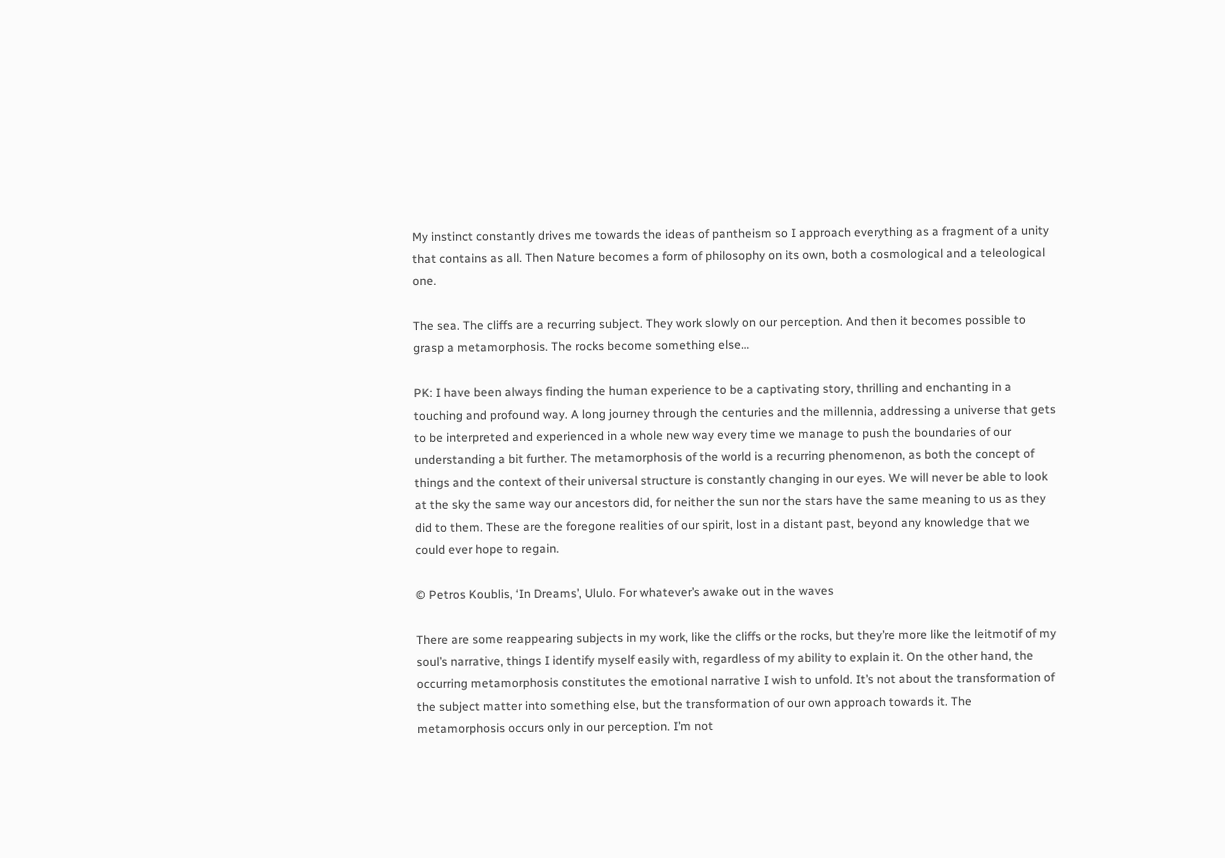My instinct constantly drives me towards the ideas of pantheism so I approach everything as a fragment of a unity that contains as all. Then Nature becomes a form of philosophy on its own, both a cosmological and a teleological one.

The sea. The cliffs are a recurring subject. They work slowly on our perception. And then it becomes possible to grasp a metamorphosis. The rocks become something else…

PK: I have been always finding the human experience to be a captivating story, thrilling and enchanting in a touching and profound way. A long journey through the centuries and the millennia, addressing a universe that gets to be interpreted and experienced in a whole new way every time we manage to push the boundaries of our understanding a bit further. The metamorphosis of the world is a recurring phenomenon, as both the concept of things and the context of their universal structure is constantly changing in our eyes. We will never be able to look at the sky the same way our ancestors did, for neither the sun nor the stars have the same meaning to us as they did to them. These are the foregone realities of our spirit, lost in a distant past, beyond any knowledge that we could ever hope to regain.

© Petros Koublis, ‘In Dreams’, Ululo. For whatever’s awake out in the waves

There are some reappearing subjects in my work, like the cliffs or the rocks, but they’re more like the leitmotif of my soul’s narrative, things I identify myself easily with, regardless of my ability to explain it. On the other hand, the occurring metamorphosis constitutes the emotional narrative I wish to unfold. It’s not about the transformation of the subject matter into something else, but the transformation of our own approach towards it. The metamorphosis occurs only in our perception. I’m not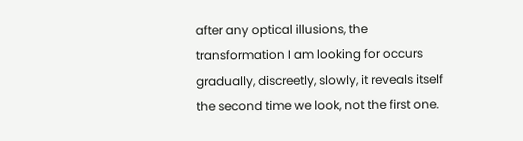after any optical illusions, the transformation I am looking for occurs gradually, discreetly, slowly, it reveals itself the second time we look, not the first one.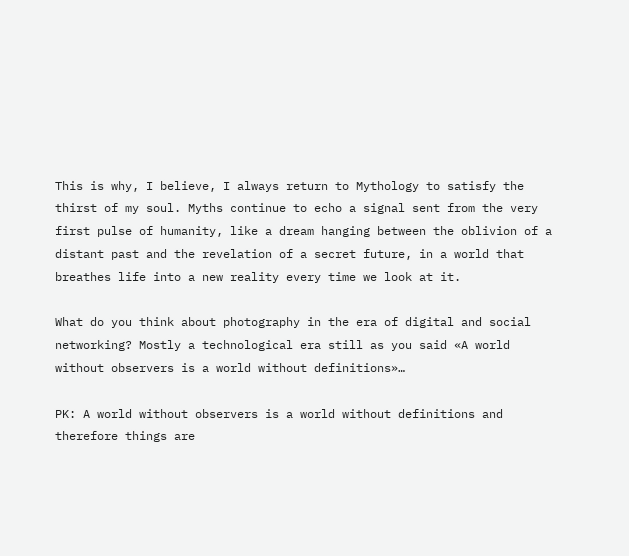This is why, I believe, I always return to Mythology to satisfy the thirst of my soul. Myths continue to echo a signal sent from the very first pulse of humanity, like a dream hanging between the oblivion of a distant past and the revelation of a secret future, in a world that breathes life into a new reality every time we look at it.

What do you think about photography in the era of digital and social networking? Mostly a technological era still as you said «A world without observers is a world without definitions»…

PK: A world without observers is a world without definitions and therefore things are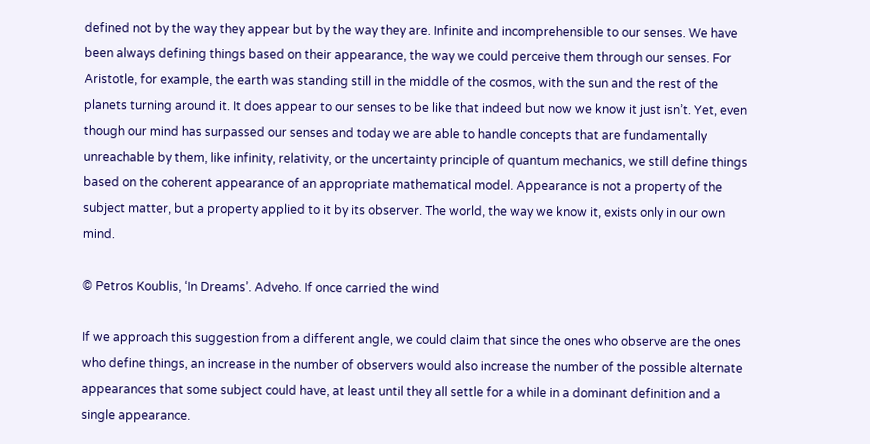defined not by the way they appear but by the way they are. Infinite and incomprehensible to our senses. We have been always defining things based on their appearance, the way we could perceive them through our senses. For Aristotle, for example, the earth was standing still in the middle of the cosmos, with the sun and the rest of the planets turning around it. It does appear to our senses to be like that indeed but now we know it just isn’t. Yet, even though our mind has surpassed our senses and today we are able to handle concepts that are fundamentally unreachable by them, like infinity, relativity, or the uncertainty principle of quantum mechanics, we still define things based on the coherent appearance of an appropriate mathematical model. Appearance is not a property of the subject matter, but a property applied to it by its observer. The world, the way we know it, exists only in our own mind.

© Petros Koublis, ‘In Dreams’. Adveho. If once carried the wind

If we approach this suggestion from a different angle, we could claim that since the ones who observe are the ones who define things, an increase in the number of observers would also increase the number of the possible alternate appearances that some subject could have, at least until they all settle for a while in a dominant definition and a single appearance.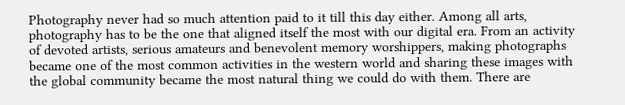Photography never had so much attention paid to it till this day either. Among all arts, photography has to be the one that aligned itself the most with our digital era. From an activity of devoted artists, serious amateurs and benevolent memory worshippers, making photographs became one of the most common activities in the western world and sharing these images with the global community became the most natural thing we could do with them. There are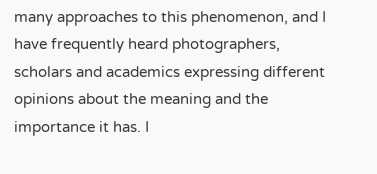many approaches to this phenomenon, and I have frequently heard photographers, scholars and academics expressing different opinions about the meaning and the importance it has. I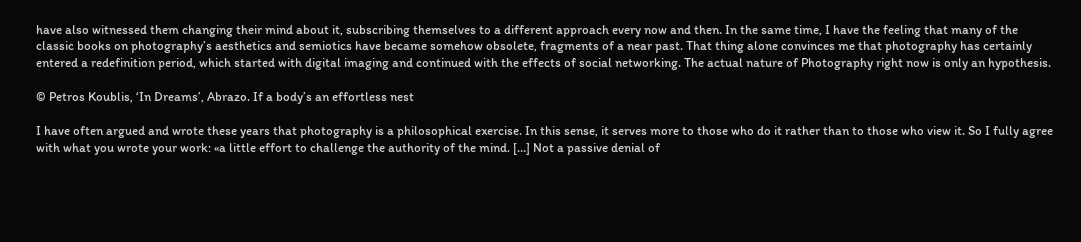have also witnessed them changing their mind about it, subscribing themselves to a different approach every now and then. In the same time, I have the feeling that many of the classic books on photography’s aesthetics and semiotics have became somehow obsolete, fragments of a near past. That thing alone convinces me that photography has certainly entered a redefinition period, which started with digital imaging and continued with the effects of social networking. The actual nature of Photography right now is only an hypothesis.

© Petros Koublis, ‘In Dreams’, Abrazo. If a body’s an effortless nest

I have often argued and wrote these years that photography is a philosophical exercise. In this sense, it serves more to those who do it rather than to those who view it. So I fully agree with what you wrote your work: «a little effort to challenge the authority of the mind. […] Not a passive denial of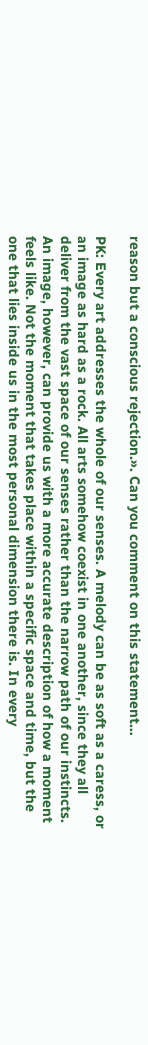reason but a conscious rejection.». Can you comment on this statement…

PK: Every art addresses the whole of our senses. A melody can be as soft as a caress, or an image as hard as a rock. All arts somehow coexist in one another, since they all deliver from the vast space of our senses rather than the narrow path of our instincts. An image, however, can provide us with a more accurate description of how a moment feels like. Not the moment that takes place within a specific space and time, but the one that lies inside us in the most personal dimension there is. In every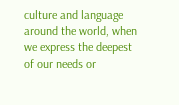culture and language around the world, when we express the deepest of our needs or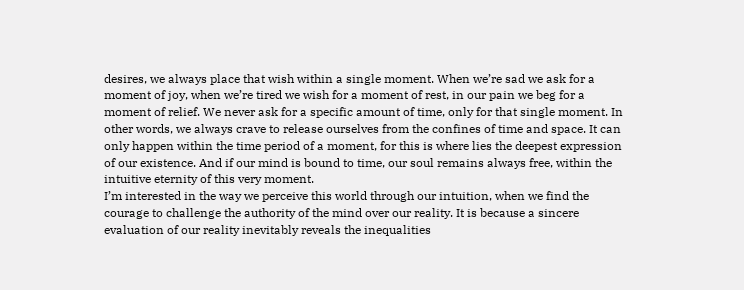desires, we always place that wish within a single moment. When we’re sad we ask for a moment of joy, when we’re tired we wish for a moment of rest, in our pain we beg for a moment of relief. We never ask for a specific amount of time, only for that single moment. In other words, we always crave to release ourselves from the confines of time and space. It can only happen within the time period of a moment, for this is where lies the deepest expression of our existence. And if our mind is bound to time, our soul remains always free, within the intuitive eternity of this very moment.
I’m interested in the way we perceive this world through our intuition, when we find the courage to challenge the authority of the mind over our reality. It is because a sincere evaluation of our reality inevitably reveals the inequalities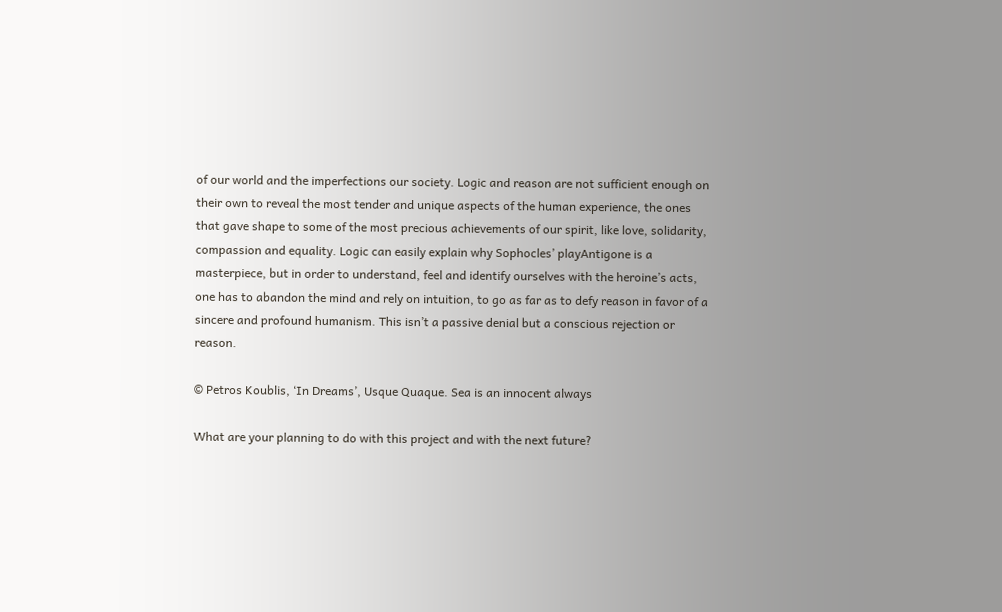of our world and the imperfections our society. Logic and reason are not sufficient enough on their own to reveal the most tender and unique aspects of the human experience, the ones that gave shape to some of the most precious achievements of our spirit, like love, solidarity, compassion and equality. Logic can easily explain why Sophocles’ playAntigone is a masterpiece, but in order to understand, feel and identify ourselves with the heroine’s acts, one has to abandon the mind and rely on intuition, to go as far as to defy reason in favor of a sincere and profound humanism. This isn’t a passive denial but a conscious rejection or reason.

© Petros Koublis, ‘In Dreams’, Usque Quaque. Sea is an innocent always

What are your planning to do with this project and with the next future?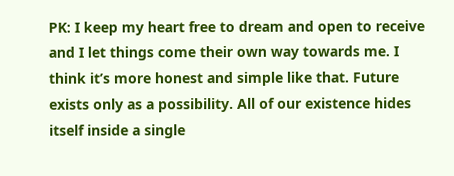PK: I keep my heart free to dream and open to receive and I let things come their own way towards me. I think it’s more honest and simple like that. Future exists only as a possibility. All of our existence hides itself inside a single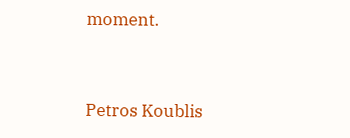moment.


Petros Koublis